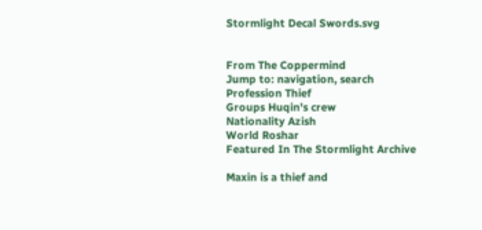Stormlight Decal Swords.svg


From The Coppermind
Jump to: navigation, search
Profession Thief
Groups Huqin's crew
Nationality Azish
World Roshar
Featured In The Stormlight Archive

Maxin is a thief and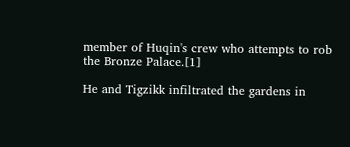member of Huqin's crew who attempts to rob the Bronze Palace.[1]

He and Tigzikk infiltrated the gardens in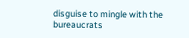disguise to mingle with the bureaucrats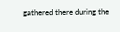gathered there during the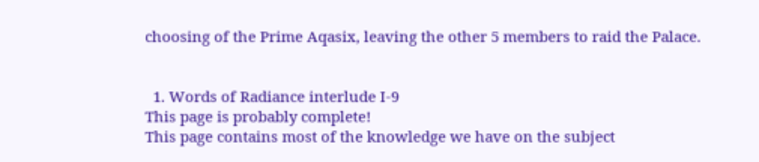choosing of the Prime Aqasix, leaving the other 5 members to raid the Palace.


  1. Words of Radiance interlude I-9
This page is probably complete!
This page contains most of the knowledge we have on the subject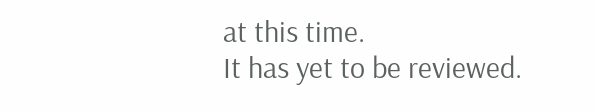at this time.
It has yet to be reviewed.